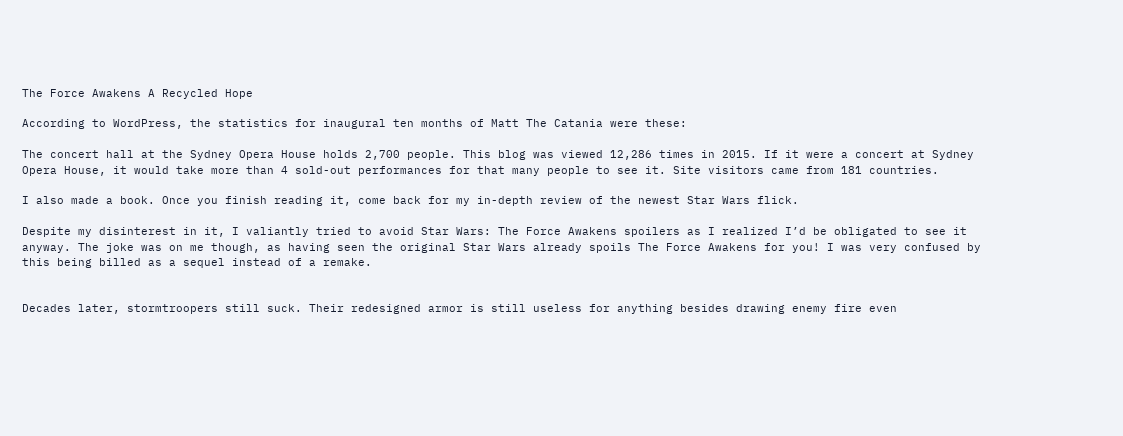The Force Awakens A Recycled Hope

According to WordPress, the statistics for inaugural ten months of Matt The Catania were these:

The concert hall at the Sydney Opera House holds 2,700 people. This blog was viewed 12,286 times in 2015. If it were a concert at Sydney Opera House, it would take more than 4 sold-out performances for that many people to see it. Site visitors came from 181 countries.

I also made a book. Once you finish reading it, come back for my in-depth review of the newest Star Wars flick.

Despite my disinterest in it, I valiantly tried to avoid Star Wars: The Force Awakens spoilers as I realized I’d be obligated to see it anyway. The joke was on me though, as having seen the original Star Wars already spoils The Force Awakens for you! I was very confused by this being billed as a sequel instead of a remake.


Decades later, stormtroopers still suck. Their redesigned armor is still useless for anything besides drawing enemy fire even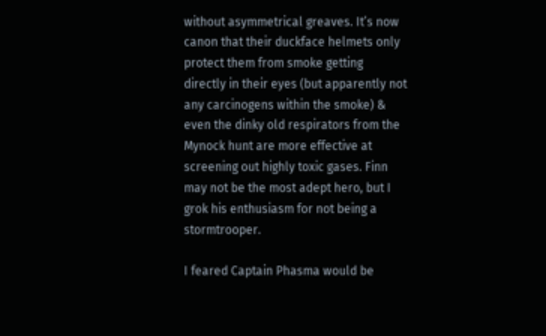without asymmetrical greaves. It’s now canon that their duckface helmets only protect them from smoke getting directly in their eyes (but apparently not any carcinogens within the smoke) & even the dinky old respirators from the Mynock hunt are more effective at screening out highly toxic gases. Finn may not be the most adept hero, but I grok his enthusiasm for not being a stormtrooper.

I feared Captain Phasma would be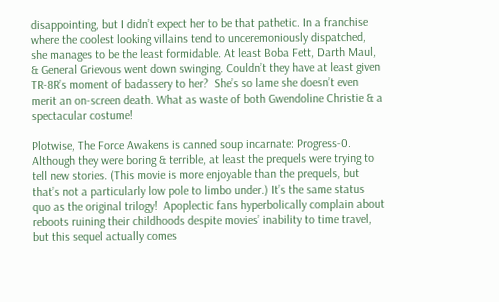disappointing, but I didn’t expect her to be that pathetic. In a franchise where the coolest looking villains tend to unceremoniously dispatched, she manages to be the least formidable. At least Boba Fett, Darth Maul, & General Grievous went down swinging. Couldn’t they have at least given TR-8R’s moment of badassery to her?  She’s so lame she doesn’t even merit an on-screen death. What as waste of both Gwendoline Christie & a spectacular costume!

Plotwise, The Force Awakens is canned soup incarnate: Progress-0. Although they were boring & terrible, at least the prequels were trying to tell new stories. (This movie is more enjoyable than the prequels, but that’s not a particularly low pole to limbo under.) It’s the same status quo as the original trilogy!  Apoplectic fans hyperbolically complain about reboots ruining their childhoods despite movies’ inability to time travel, but this sequel actually comes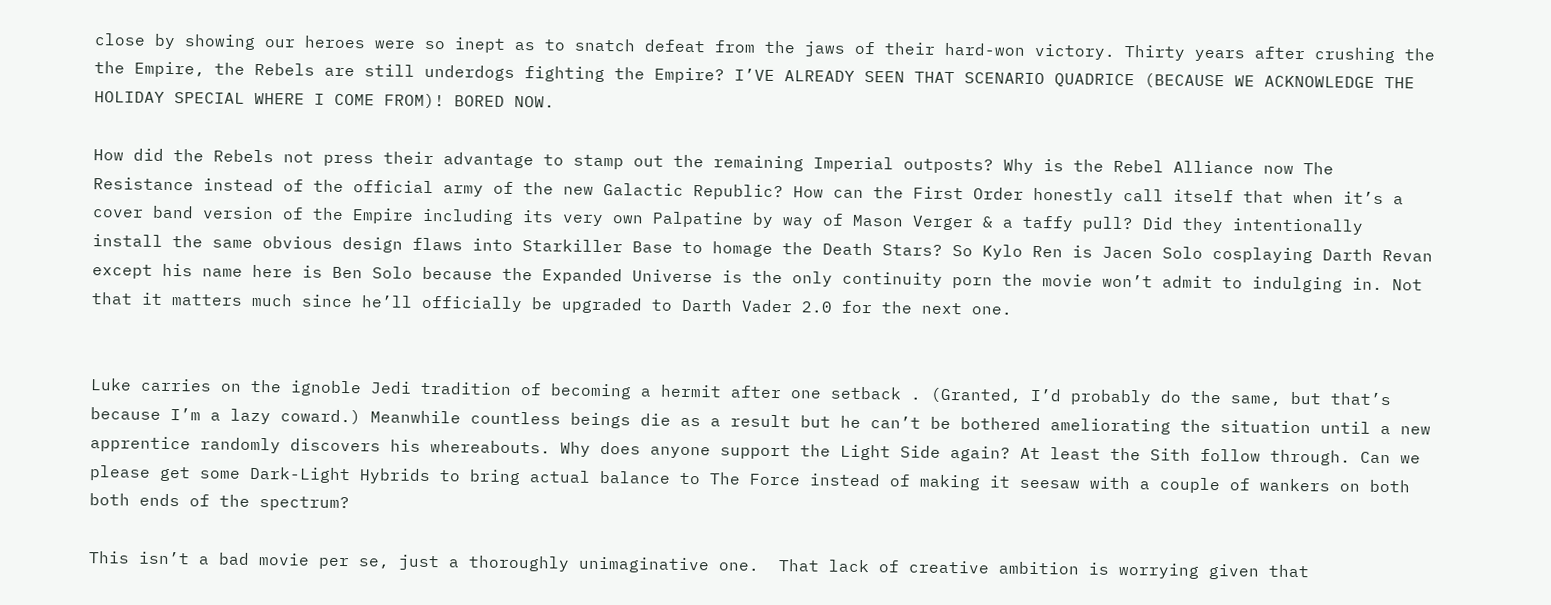close by showing our heroes were so inept as to snatch defeat from the jaws of their hard-won victory. Thirty years after crushing the the Empire, the Rebels are still underdogs fighting the Empire? I’VE ALREADY SEEN THAT SCENARIO QUADRICE (BECAUSE WE ACKNOWLEDGE THE HOLIDAY SPECIAL WHERE I COME FROM)! BORED NOW.

How did the Rebels not press their advantage to stamp out the remaining Imperial outposts? Why is the Rebel Alliance now The Resistance instead of the official army of the new Galactic Republic? How can the First Order honestly call itself that when it’s a cover band version of the Empire including its very own Palpatine by way of Mason Verger & a taffy pull? Did they intentionally install the same obvious design flaws into Starkiller Base to homage the Death Stars? So Kylo Ren is Jacen Solo cosplaying Darth Revan except his name here is Ben Solo because the Expanded Universe is the only continuity porn the movie won’t admit to indulging in. Not that it matters much since he’ll officially be upgraded to Darth Vader 2.0 for the next one.


Luke carries on the ignoble Jedi tradition of becoming a hermit after one setback . (Granted, I’d probably do the same, but that’s because I’m a lazy coward.) Meanwhile countless beings die as a result but he can’t be bothered ameliorating the situation until a new apprentice randomly discovers his whereabouts. Why does anyone support the Light Side again? At least the Sith follow through. Can we please get some Dark-Light Hybrids to bring actual balance to The Force instead of making it seesaw with a couple of wankers on both both ends of the spectrum?

This isn’t a bad movie per se, just a thoroughly unimaginative one.  That lack of creative ambition is worrying given that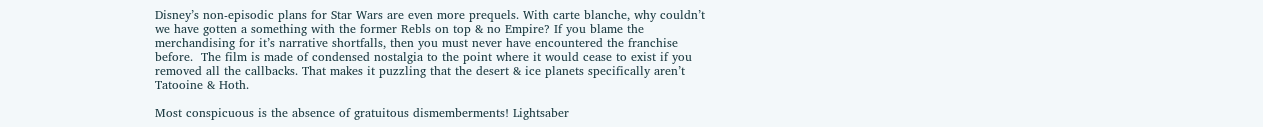Disney’s non-episodic plans for Star Wars are even more prequels. With carte blanche, why couldn’t we have gotten a something with the former Rebls on top & no Empire? If you blame the merchandising for it’s narrative shortfalls, then you must never have encountered the franchise before.  The film is made of condensed nostalgia to the point where it would cease to exist if you removed all the callbacks. That makes it puzzling that the desert & ice planets specifically aren’t Tatooine & Hoth.

Most conspicuous is the absence of gratuitous dismemberments! Lightsaber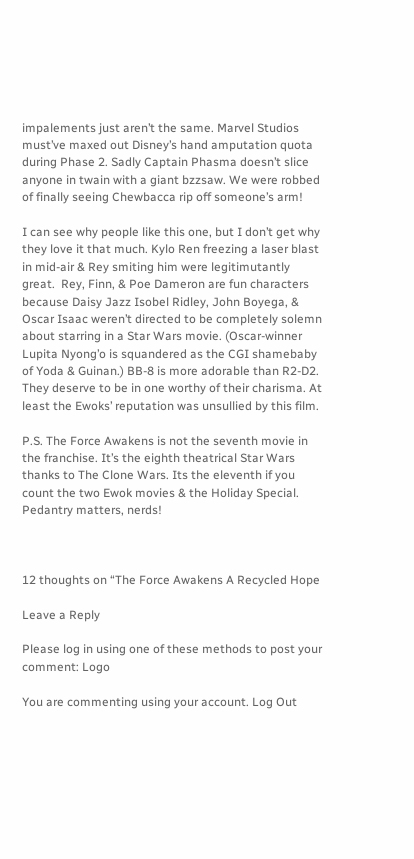impalements just aren’t the same. Marvel Studios must’ve maxed out Disney’s hand amputation quota during Phase 2. Sadly Captain Phasma doesn’t slice anyone in twain with a giant bzzsaw. We were robbed of finally seeing Chewbacca rip off someone’s arm!

I can see why people like this one, but I don’t get why they love it that much. Kylo Ren freezing a laser blast in mid-air & Rey smiting him were legitimutantly great.  Rey, Finn, & Poe Dameron are fun characters because Daisy Jazz Isobel Ridley, John Boyega, & Oscar Isaac weren’t directed to be completely solemn about starring in a Star Wars movie. (Oscar-winner Lupita Nyong’o is squandered as the CGI shamebaby of Yoda & Guinan.) BB-8 is more adorable than R2-D2. They deserve to be in one worthy of their charisma. At least the Ewoks’ reputation was unsullied by this film.

P.S. The Force Awakens is not the seventh movie in the franchise. It’s the eighth theatrical Star Wars thanks to The Clone Wars. Its the eleventh if you count the two Ewok movies & the Holiday Special. Pedantry matters, nerds!



12 thoughts on “The Force Awakens A Recycled Hope

Leave a Reply

Please log in using one of these methods to post your comment: Logo

You are commenting using your account. Log Out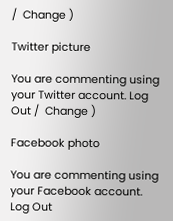/  Change )

Twitter picture

You are commenting using your Twitter account. Log Out /  Change )

Facebook photo

You are commenting using your Facebook account. Log Out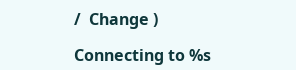/  Change )

Connecting to %s